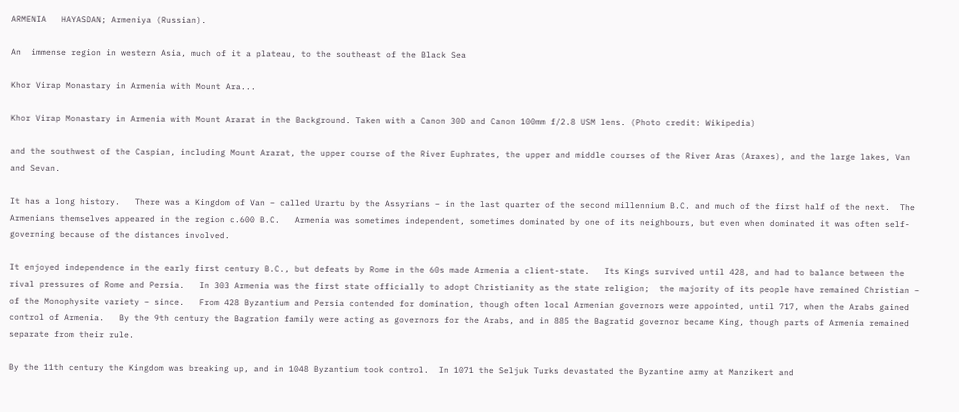ARMENIA   HAYASDAN; Armeniya (Russian).

An  immense region in western Asia, much of it a plateau, to the southeast of the Black Sea

Khor Virap Monastary in Armenia with Mount Ara...

Khor Virap Monastary in Armenia with Mount Ararat in the Background. Taken with a Canon 30D and Canon 100mm f/2.8 USM lens. (Photo credit: Wikipedia)

and the southwest of the Caspian, including Mount Ararat, the upper course of the River Euphrates, the upper and middle courses of the River Aras (Araxes), and the large lakes, Van and Sevan.

It has a long history.   There was a Kingdom of Van – called Urartu by the Assyrians – in the last quarter of the second millennium B.C. and much of the first half of the next.  The Armenians themselves appeared in the region c.600 B.C.   Armenia was sometimes independent, sometimes dominated by one of its neighbours, but even when dominated it was often self-governing because of the distances involved.

It enjoyed independence in the early first century B.C., but defeats by Rome in the 60s made Armenia a client-state.   Its Kings survived until 428, and had to balance between the rival pressures of Rome and Persia.   In 303 Armenia was the first state officially to adopt Christianity as the state religion;  the majority of its people have remained Christian – of the Monophysite variety – since.   From 428 Byzantium and Persia contended for domination, though often local Armenian governors were appointed, until 717, when the Arabs gained control of Armenia.   By the 9th century the Bagration family were acting as governors for the Arabs, and in 885 the Bagratid governor became King, though parts of Armenia remained separate from their rule.

By the 11th century the Kingdom was breaking up, and in 1048 Byzantium took control.  In 1071 the Seljuk Turks devastated the Byzantine army at Manzikert and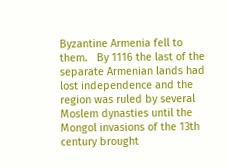Byzantine Armenia fell to them.   By 1116 the last of the separate Armenian lands had lost independence and the region was ruled by several Moslem dynasties until the Mongol invasions of the 13th century brought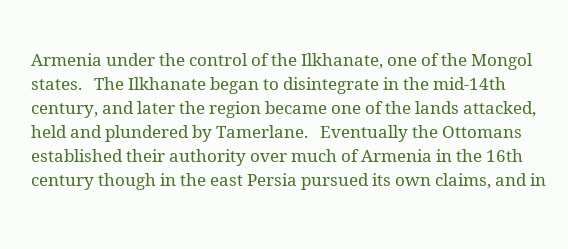Armenia under the control of the Ilkhanate, one of the Mongol states.   The Ilkhanate began to disintegrate in the mid-14th century, and later the region became one of the lands attacked, held and plundered by Tamerlane.   Eventually the Ottomans established their authority over much of Armenia in the 16th century though in the east Persia pursued its own claims, and in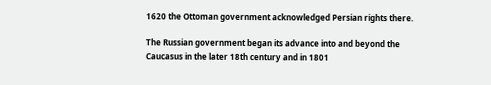1620 the Ottoman government acknowledged Persian rights there.

The Russian government began its advance into and beyond the Caucasus in the later 18th century and in 1801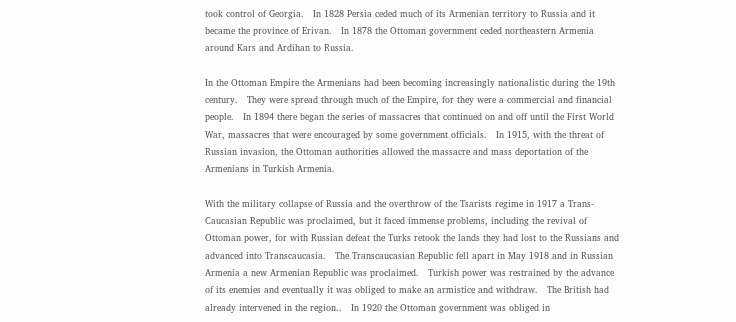took control of Georgia.   In 1828 Persia ceded much of its Armenian territory to Russia and it became the province of Erivan.   In 1878 the Ottoman government ceded northeastern Armenia around Kars and Ardihan to Russia.

In the Ottoman Empire the Armenians had been becoming increasingly nationalistic during the 19th century.   They were spread through much of the Empire, for they were a commercial and financial people.   In 1894 there began the series of massacres that continued on and off until the First World War, massacres that were encouraged by some government officials.   In 1915, with the threat of Russian invasion, the Ottoman authorities allowed the massacre and mass deportation of the Armenians in Turkish Armenia.

With the military collapse of Russia and the overthrow of the Tsarists regime in 1917 a Trans-Caucasian Republic was proclaimed, but it faced immense problems, including the revival of Ottoman power, for with Russian defeat the Turks retook the lands they had lost to the Russians and advanced into Transcaucasia.   The Transcaucasian Republic fell apart in May 1918 and in Russian Armenia a new Armenian Republic was proclaimed.   Turkish power was restrained by the advance of its enemies and eventually it was obliged to make an armistice and withdraw.   The British had already intervened in the region..   In 1920 the Ottoman government was obliged in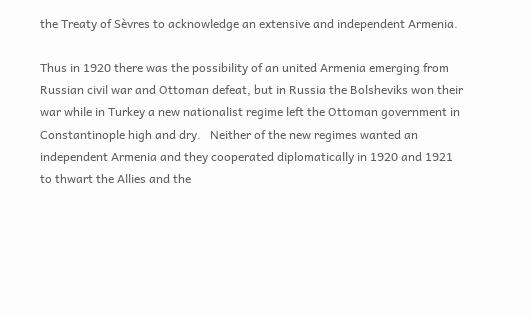the Treaty of Sèvres to acknowledge an extensive and independent Armenia.

Thus in 1920 there was the possibility of an united Armenia emerging from Russian civil war and Ottoman defeat, but in Russia the Bolsheviks won their war while in Turkey a new nationalist regime left the Ottoman government in Constantinople high and dry.   Neither of the new regimes wanted an independent Armenia and they cooperated diplomatically in 1920 and 1921 to thwart the Allies and the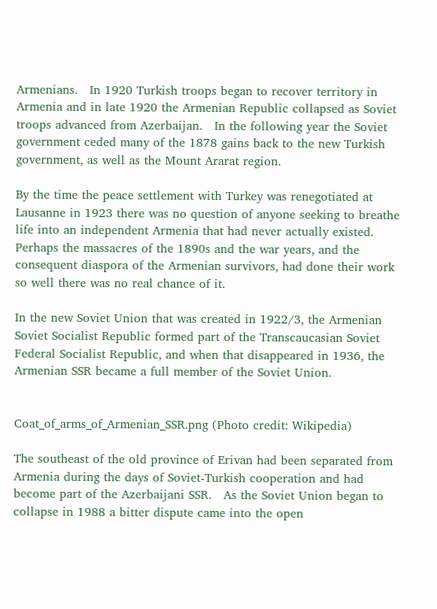Armenians.   In 1920 Turkish troops began to recover territory in Armenia and in late 1920 the Armenian Republic collapsed as Soviet troops advanced from Azerbaijan.   In the following year the Soviet government ceded many of the 1878 gains back to the new Turkish government, as well as the Mount Ararat region.

By the time the peace settlement with Turkey was renegotiated at Lausanne in 1923 there was no question of anyone seeking to breathe life into an independent Armenia that had never actually existed.   Perhaps the massacres of the 1890s and the war years, and the consequent diaspora of the Armenian survivors, had done their work so well there was no real chance of it.

In the new Soviet Union that was created in 1922/3, the Armenian Soviet Socialist Republic formed part of the Transcaucasian Soviet Federal Socialist Republic, and when that disappeared in 1936, the Armenian SSR became a full member of the Soviet Union.


Coat_of_arms_of_Armenian_SSR.png (Photo credit: Wikipedia)

The southeast of the old province of Erivan had been separated from Armenia during the days of Soviet-Turkish cooperation and had become part of the Azerbaijani SSR.   As the Soviet Union began to collapse in 1988 a bitter dispute came into the open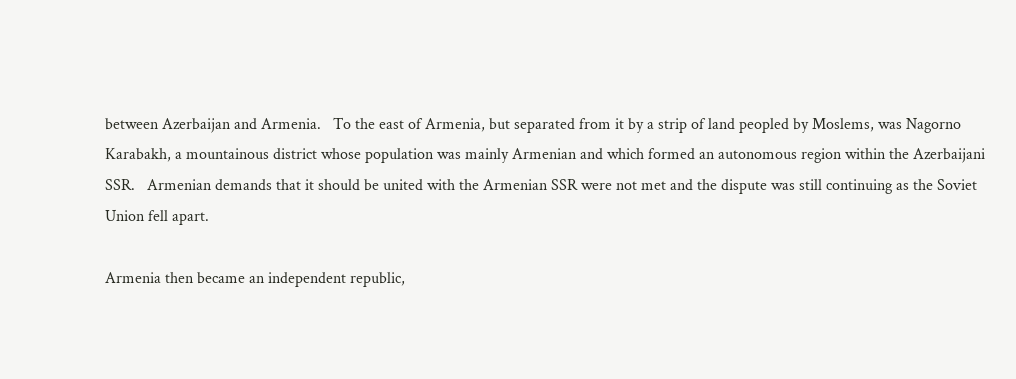between Azerbaijan and Armenia.   To the east of Armenia, but separated from it by a strip of land peopled by Moslems, was Nagorno Karabakh, a mountainous district whose population was mainly Armenian and which formed an autonomous region within the Azerbaijani SSR.   Armenian demands that it should be united with the Armenian SSR were not met and the dispute was still continuing as the Soviet Union fell apart.

Armenia then became an independent republic,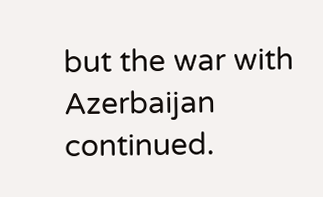but the war with Azerbaijan continued.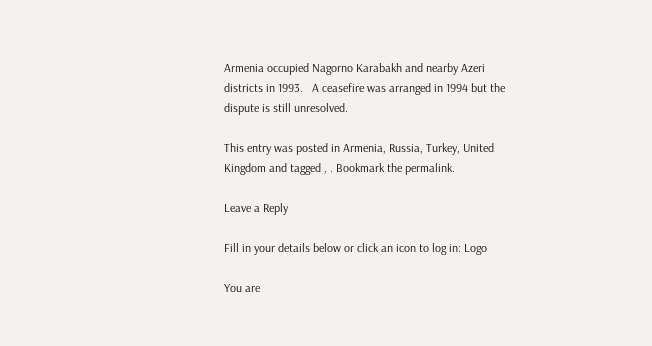Armenia occupied Nagorno Karabakh and nearby Azeri districts in 1993.   A ceasefire was arranged in 1994 but the dispute is still unresolved.

This entry was posted in Armenia, Russia, Turkey, United Kingdom and tagged , . Bookmark the permalink.

Leave a Reply

Fill in your details below or click an icon to log in: Logo

You are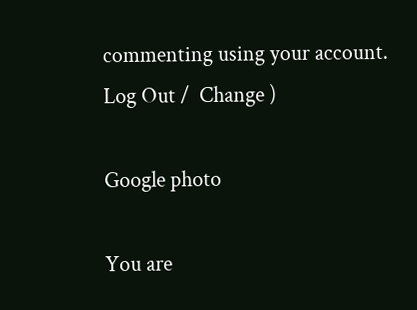commenting using your account. Log Out /  Change )

Google photo

You are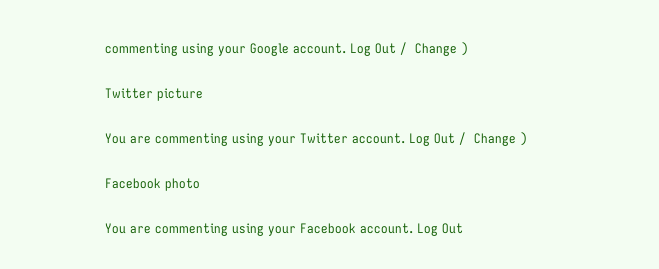commenting using your Google account. Log Out /  Change )

Twitter picture

You are commenting using your Twitter account. Log Out /  Change )

Facebook photo

You are commenting using your Facebook account. Log Out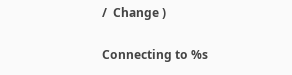/  Change )

Connecting to %s